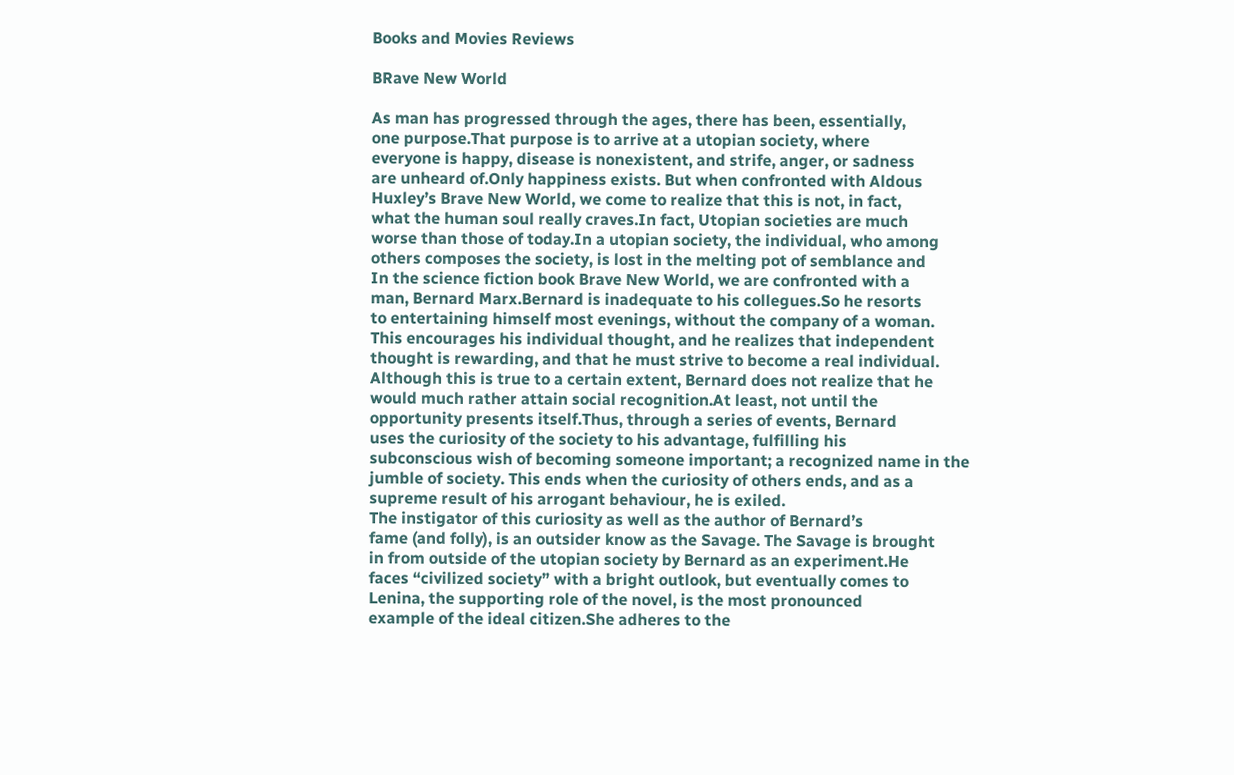Books and Movies Reviews

BRave New World

As man has progressed through the ages, there has been, essentially,
one purpose.That purpose is to arrive at a utopian society, where
everyone is happy, disease is nonexistent, and strife, anger, or sadness
are unheard of.Only happiness exists. But when confronted with Aldous
Huxley’s Brave New World, we come to realize that this is not, in fact,
what the human soul really craves.In fact, Utopian societies are much
worse than those of today.In a utopian society, the individual, who among
others composes the society, is lost in the melting pot of semblance and
In the science fiction book Brave New World, we are confronted with a
man, Bernard Marx.Bernard is inadequate to his collegues.So he resorts
to entertaining himself most evenings, without the company of a woman.
This encourages his individual thought, and he realizes that independent
thought is rewarding, and that he must strive to become a real individual.
Although this is true to a certain extent, Bernard does not realize that he
would much rather attain social recognition.At least, not until the
opportunity presents itself.Thus, through a series of events, Bernard
uses the curiosity of the society to his advantage, fulfilling his
subconscious wish of becoming someone important; a recognized name in the
jumble of society. This ends when the curiosity of others ends, and as a
supreme result of his arrogant behaviour, he is exiled.
The instigator of this curiosity as well as the author of Bernard’s
fame (and folly), is an outsider know as the Savage. The Savage is brought
in from outside of the utopian society by Bernard as an experiment.He
faces “civilized society” with a bright outlook, but eventually comes to
Lenina, the supporting role of the novel, is the most pronounced
example of the ideal citizen.She adheres to the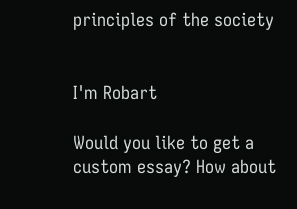principles of the society


I'm Robart

Would you like to get a custom essay? How about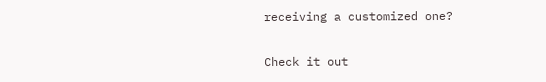receiving a customized one?

Check it out